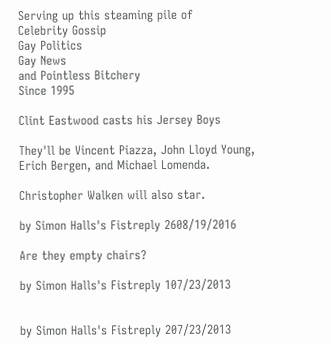Serving up this steaming pile of
Celebrity Gossip
Gay Politics
Gay News
and Pointless Bitchery
Since 1995

Clint Eastwood casts his Jersey Boys

They'll be Vincent Piazza, John Lloyd Young, Erich Bergen, and Michael Lomenda.

Christopher Walken will also star.

by Simon Halls's Fistreply 2608/19/2016

Are they empty chairs?

by Simon Halls's Fistreply 107/23/2013


by Simon Halls's Fistreply 207/23/2013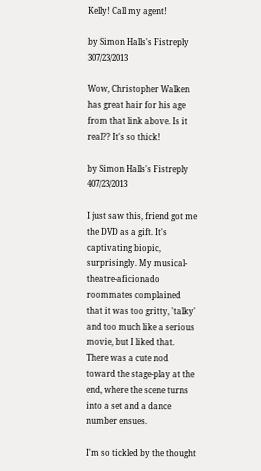Kelly! Call my agent!

by Simon Halls's Fistreply 307/23/2013

Wow, Christopher Walken has great hair for his age from that link above. Is it real?? It's so thick!

by Simon Halls's Fistreply 407/23/2013

I just saw this, friend got me the DVD as a gift. It's captivating biopic, surprisingly. My musical-theatre-aficionado roommates complained that it was too gritty, 'talky' and too much like a serious movie, but I liked that. There was a cute nod toward the stage-play at the end, where the scene turns into a set and a dance number ensues.

I'm so tickled by the thought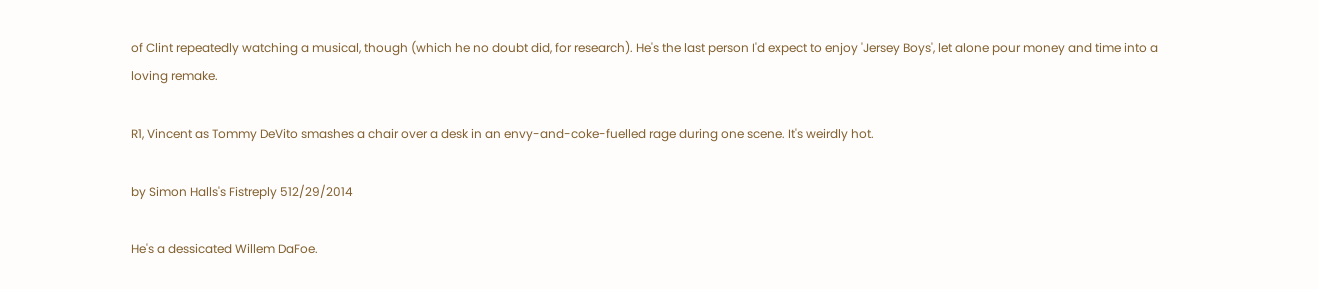of Clint repeatedly watching a musical, though (which he no doubt did, for research). He's the last person I'd expect to enjoy 'Jersey Boys', let alone pour money and time into a loving remake.

R1, Vincent as Tommy DeVito smashes a chair over a desk in an envy-and-coke-fuelled rage during one scene. It's weirdly hot.

by Simon Halls's Fistreply 512/29/2014

He's a dessicated Willem DaFoe.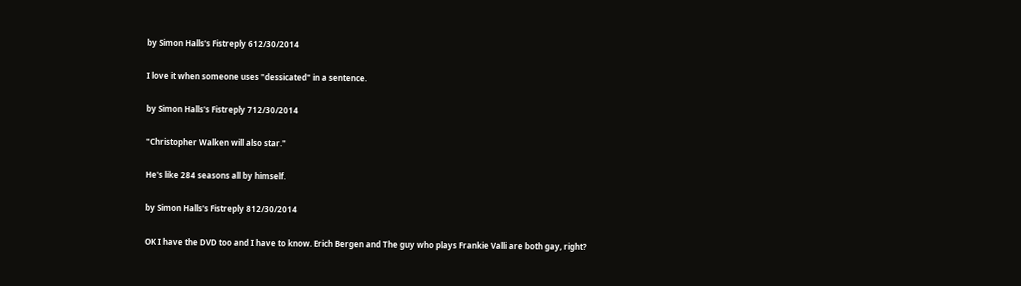by Simon Halls's Fistreply 612/30/2014

I love it when someone uses "dessicated" in a sentence.

by Simon Halls's Fistreply 712/30/2014

"Christopher Walken will also star."

He's like 284 seasons all by himself.

by Simon Halls's Fistreply 812/30/2014

OK I have the DVD too and I have to know. Erich Bergen and The guy who plays Frankie Valli are both gay, right?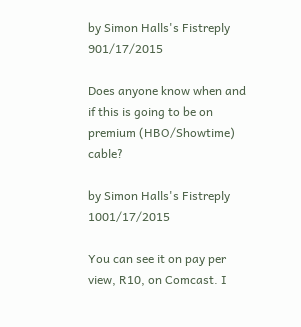by Simon Halls's Fistreply 901/17/2015

Does anyone know when and if this is going to be on premium (HBO/Showtime) cable?

by Simon Halls's Fistreply 1001/17/2015

You can see it on pay per view, R10, on Comcast. I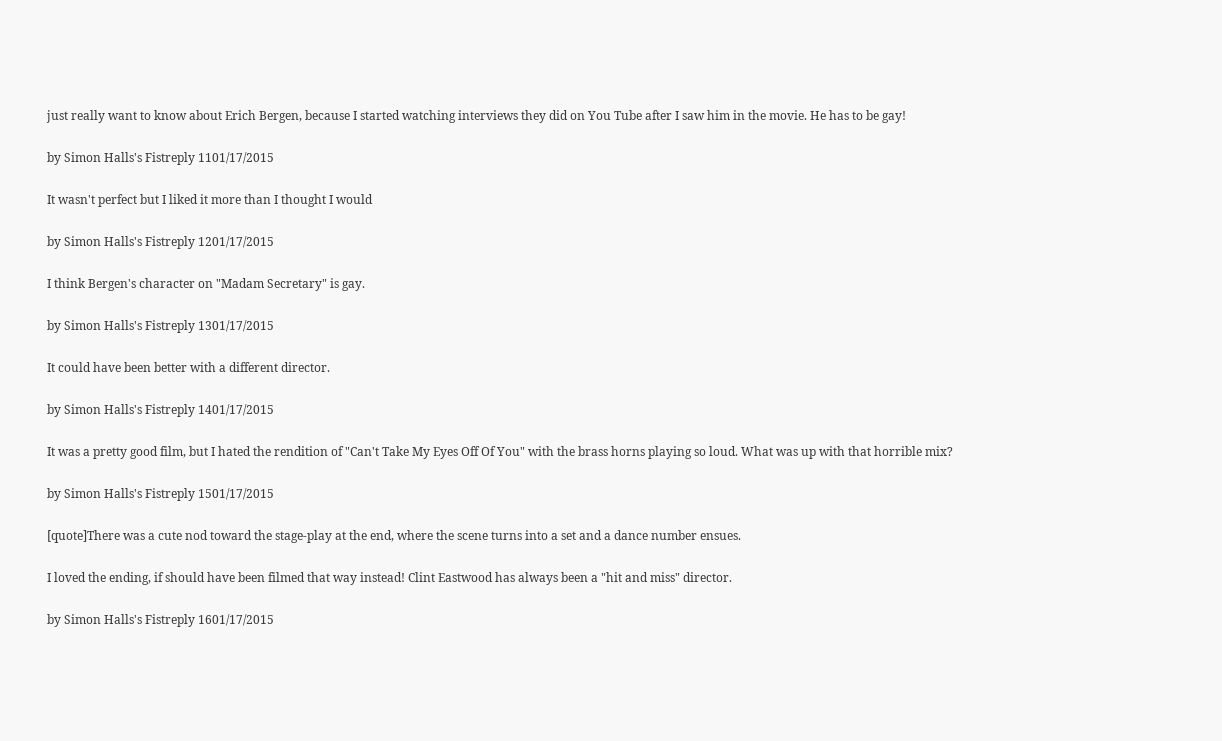just really want to know about Erich Bergen, because I started watching interviews they did on You Tube after I saw him in the movie. He has to be gay!

by Simon Halls's Fistreply 1101/17/2015

It wasn't perfect but I liked it more than I thought I would

by Simon Halls's Fistreply 1201/17/2015

I think Bergen's character on "Madam Secretary" is gay.

by Simon Halls's Fistreply 1301/17/2015

It could have been better with a different director.

by Simon Halls's Fistreply 1401/17/2015

It was a pretty good film, but I hated the rendition of "Can't Take My Eyes Off Of You" with the brass horns playing so loud. What was up with that horrible mix?

by Simon Halls's Fistreply 1501/17/2015

[quote]There was a cute nod toward the stage-play at the end, where the scene turns into a set and a dance number ensues.

I loved the ending, if should have been filmed that way instead! Clint Eastwood has always been a "hit and miss" director.

by Simon Halls's Fistreply 1601/17/2015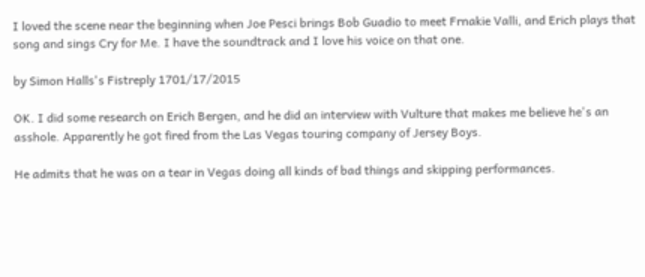I loved the scene near the beginning when Joe Pesci brings Bob Guadio to meet Frnakie Valli, and Erich plays that song and sings Cry for Me. I have the soundtrack and I love his voice on that one.

by Simon Halls's Fistreply 1701/17/2015

OK. I did some research on Erich Bergen, and he did an interview with Vulture that makes me believe he's an asshole. Apparently he got fired from the Las Vegas touring company of Jersey Boys.

He admits that he was on a tear in Vegas doing all kinds of bad things and skipping performances.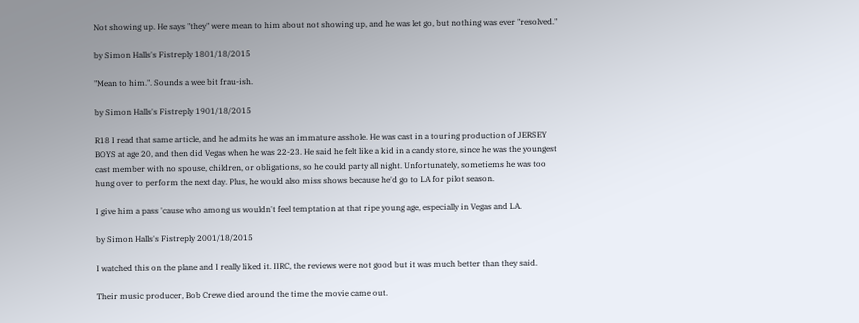Not showing up. He says "they" were mean to him about not showing up, and he was let go, but nothing was ever "resolved."

by Simon Halls's Fistreply 1801/18/2015

"Mean to him.". Sounds a wee bit frau-ish.

by Simon Halls's Fistreply 1901/18/2015

R18 I read that same article, and he admits he was an immature asshole. He was cast in a touring production of JERSEY BOYS at age 20, and then did Vegas when he was 22-23. He said he felt like a kid in a candy store, since he was the youngest cast member with no spouse, children, or obligations, so he could party all night. Unfortunately, sometiems he was too hung over to perform the next day. Plus, he would also miss shows because he'd go to LA for pilot season.

I give him a pass 'cause who among us wouldn't feel temptation at that ripe young age, especially in Vegas and LA.

by Simon Halls's Fistreply 2001/18/2015

I watched this on the plane and I really liked it. IIRC, the reviews were not good but it was much better than they said.

Their music producer, Bob Crewe died around the time the movie came out.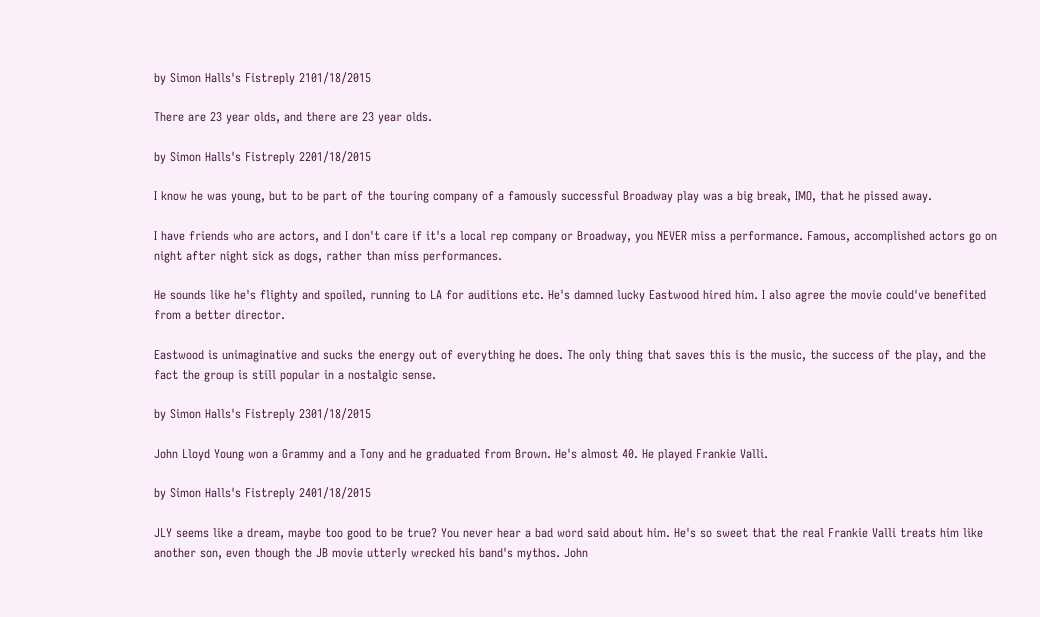by Simon Halls's Fistreply 2101/18/2015

There are 23 year olds, and there are 23 year olds.

by Simon Halls's Fistreply 2201/18/2015

I know he was young, but to be part of the touring company of a famously successful Broadway play was a big break, IMO, that he pissed away.

I have friends who are actors, and I don't care if it's a local rep company or Broadway, you NEVER miss a performance. Famous, accomplished actors go on night after night sick as dogs, rather than miss performances.

He sounds like he's flighty and spoiled, running to LA for auditions etc. He's damned lucky Eastwood hired him. I also agree the movie could've benefited from a better director.

Eastwood is unimaginative and sucks the energy out of everything he does. The only thing that saves this is the music, the success of the play, and the fact the group is still popular in a nostalgic sense.

by Simon Halls's Fistreply 2301/18/2015

John Lloyd Young won a Grammy and a Tony and he graduated from Brown. He's almost 40. He played Frankie Valli.

by Simon Halls's Fistreply 2401/18/2015

JLY seems like a dream, maybe too good to be true? You never hear a bad word said about him. He's so sweet that the real Frankie Valli treats him like another son, even though the JB movie utterly wrecked his band's mythos. John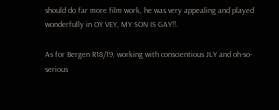should do far more film work, he was very appealing and played wonderfully in OY VEY, MY SON IS GAY!!.

As for Bergen R18/19, working with conscientious JLY and oh-so-serious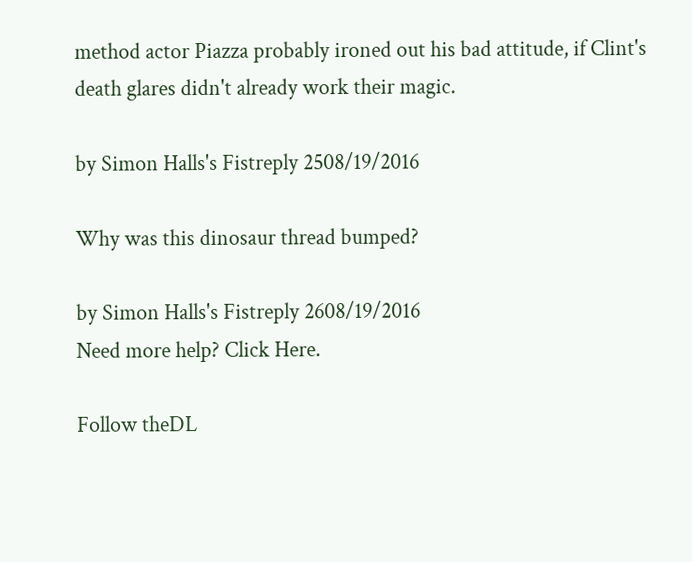method actor Piazza probably ironed out his bad attitude, if Clint's death glares didn't already work their magic.

by Simon Halls's Fistreply 2508/19/2016

Why was this dinosaur thread bumped?

by Simon Halls's Fistreply 2608/19/2016
Need more help? Click Here.

Follow theDL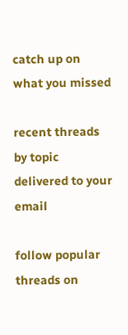catch up on what you missed

recent threads by topic delivered to your email

follow popular threads on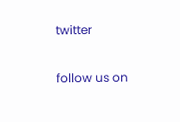twitter

follow us on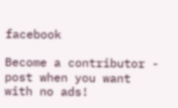facebook

Become a contributor - post when you want with no ads!